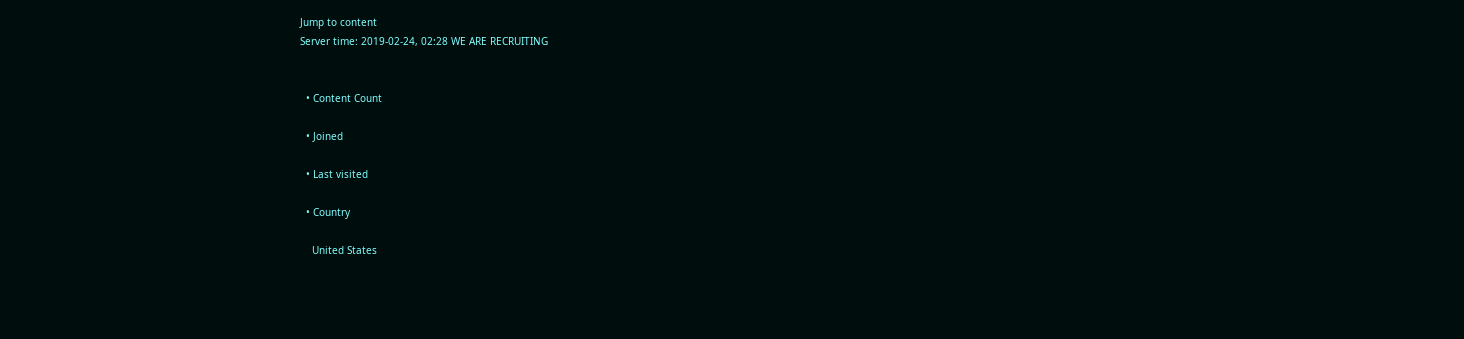Jump to content
Server time: 2019-02-24, 02:28 WE ARE RECRUITING


  • Content Count

  • Joined

  • Last visited

  • Country

    United States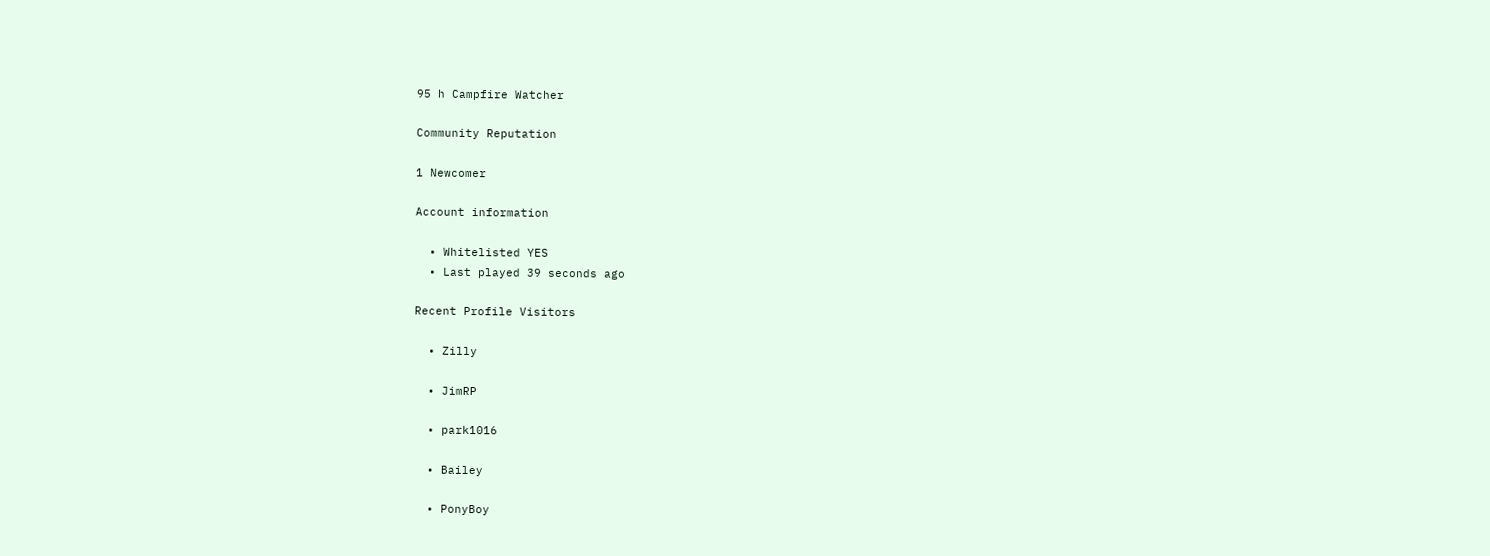95 h Campfire Watcher

Community Reputation

1 Newcomer

Account information

  • Whitelisted YES
  • Last played 39 seconds ago

Recent Profile Visitors

  • Zilly

  • JimRP

  • park1016

  • Bailey

  • PonyBoy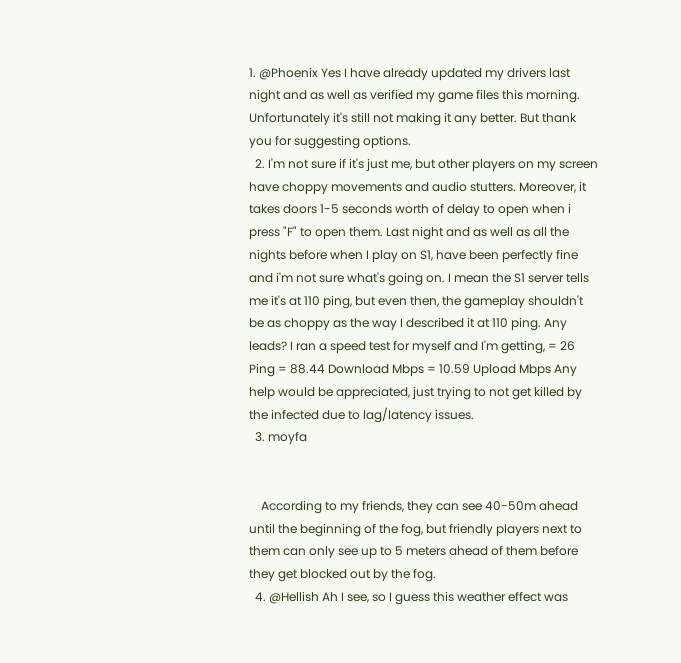1. @Phoenix Yes I have already updated my drivers last night and as well as verified my game files this morning. Unfortunately it's still not making it any better. But thank you for suggesting options.
  2. I'm not sure if it's just me, but other players on my screen have choppy movements and audio stutters. Moreover, it takes doors 1-5 seconds worth of delay to open when i press "F" to open them. Last night and as well as all the nights before when I play on S1, have been perfectly fine and i'm not sure what's going on. I mean the S1 server tells me it's at 110 ping, but even then, the gameplay shouldn't be as choppy as the way I described it at 110 ping. Any leads? I ran a speed test for myself and I'm getting, = 26 Ping = 88.44 Download Mbps = 10.59 Upload Mbps Any help would be appreciated, just trying to not get killed by the infected due to lag/latency issues.
  3. moyfa


    According to my friends, they can see 40-50m ahead until the beginning of the fog, but friendly players next to them can only see up to 5 meters ahead of them before they get blocked out by the fog.
  4. @Hellish Ah I see, so I guess this weather effect was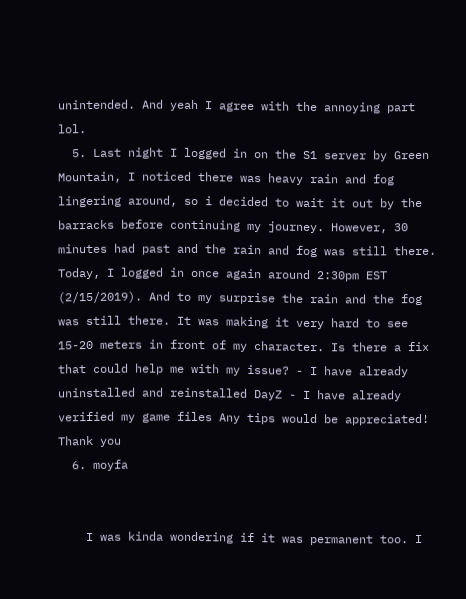unintended. And yeah I agree with the annoying part lol.
  5. Last night I logged in on the S1 server by Green Mountain, I noticed there was heavy rain and fog lingering around, so i decided to wait it out by the barracks before continuing my journey. However, 30 minutes had past and the rain and fog was still there. Today, I logged in once again around 2:30pm EST (2/15/2019). And to my surprise the rain and the fog was still there. It was making it very hard to see 15-20 meters in front of my character. Is there a fix that could help me with my issue? - I have already uninstalled and reinstalled DayZ - I have already verified my game files Any tips would be appreciated! Thank you
  6. moyfa


    I was kinda wondering if it was permanent too. I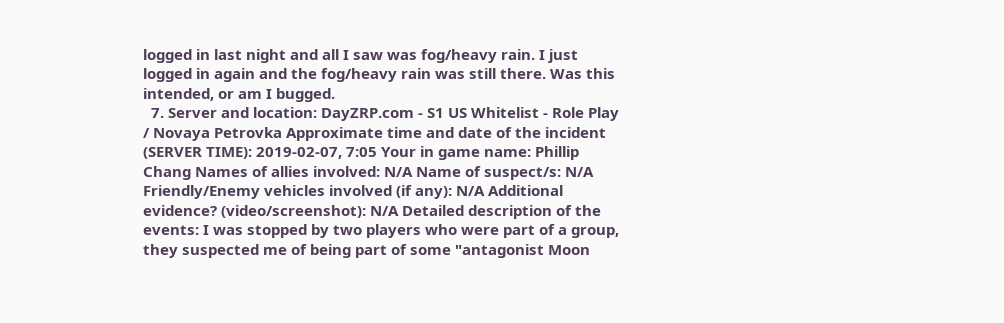logged in last night and all I saw was fog/heavy rain. I just logged in again and the fog/heavy rain was still there. Was this intended, or am I bugged.
  7. Server and location: DayZRP.com - S1 US Whitelist - Role Play / Novaya Petrovka Approximate time and date of the incident (SERVER TIME): 2019-02-07, 7:05 Your in game name: Phillip Chang Names of allies involved: N/A Name of suspect/s: N/A Friendly/Enemy vehicles involved (if any): N/A Additional evidence? (video/screenshot): N/A Detailed description of the events: I was stopped by two players who were part of a group, they suspected me of being part of some "antagonist Moon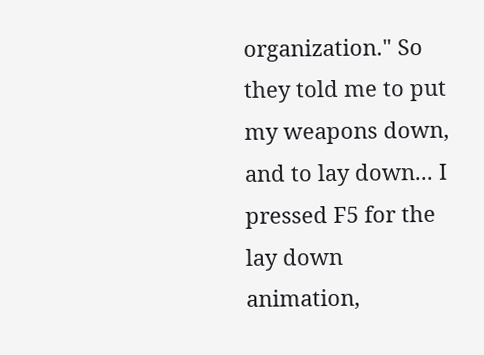organization." So they told me to put my weapons down, and to lay down... I pressed F5 for the lay down animation,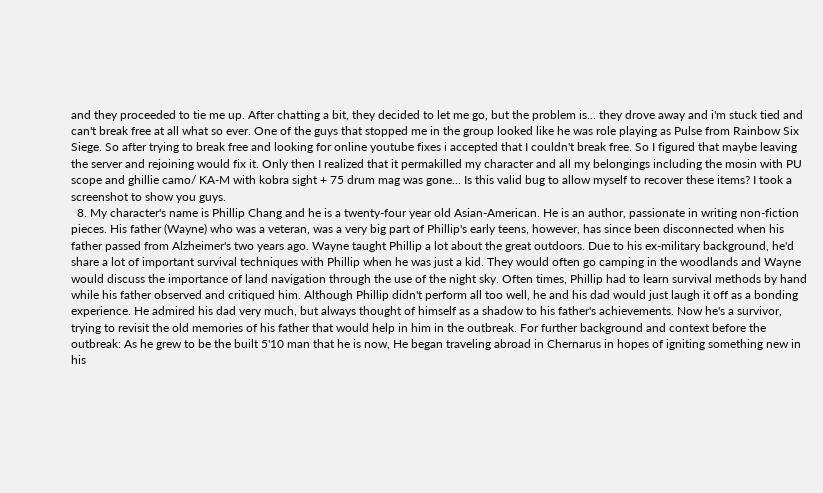and they proceeded to tie me up. After chatting a bit, they decided to let me go, but the problem is... they drove away and i'm stuck tied and can't break free at all what so ever. One of the guys that stopped me in the group looked like he was role playing as Pulse from Rainbow Six Siege. So after trying to break free and looking for online youtube fixes i accepted that I couldn't break free. So I figured that maybe leaving the server and rejoining would fix it. Only then I realized that it permakilled my character and all my belongings including the mosin with PU scope and ghillie camo/ KA-M with kobra sight + 75 drum mag was gone... Is this valid bug to allow myself to recover these items? I took a screenshot to show you guys.
  8. My character's name is Phillip Chang and he is a twenty-four year old Asian-American. He is an author, passionate in writing non-fiction pieces. His father (Wayne) who was a veteran, was a very big part of Phillip's early teens, however, has since been disconnected when his father passed from Alzheimer's two years ago. Wayne taught Phillip a lot about the great outdoors. Due to his ex-military background, he'd share a lot of important survival techniques with Phillip when he was just a kid. They would often go camping in the woodlands and Wayne would discuss the importance of land navigation through the use of the night sky. Often times, Phillip had to learn survival methods by hand while his father observed and critiqued him. Although Phillip didn't perform all too well, he and his dad would just laugh it off as a bonding experience. He admired his dad very much, but always thought of himself as a shadow to his father's achievements. Now he's a survivor, trying to revisit the old memories of his father that would help in him in the outbreak. For further background and context before the outbreak: As he grew to be the built 5'10 man that he is now, He began traveling abroad in Chernarus in hopes of igniting something new in his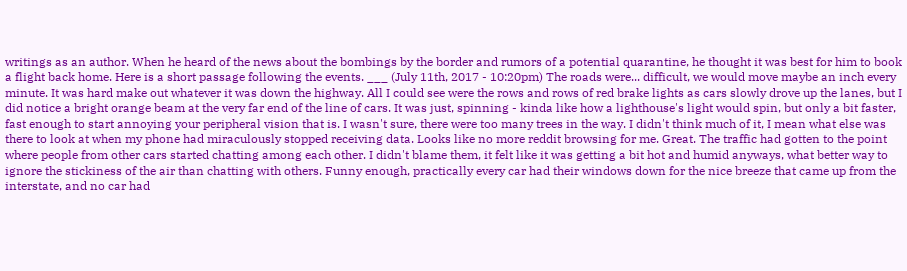writings as an author. When he heard of the news about the bombings by the border and rumors of a potential quarantine, he thought it was best for him to book a flight back home. Here is a short passage following the events. ___ (July 11th, 2017 - 10:20pm) The roads were... difficult, we would move maybe an inch every minute. It was hard make out whatever it was down the highway. All I could see were the rows and rows of red brake lights as cars slowly drove up the lanes, but I did notice a bright orange beam at the very far end of the line of cars. It was just, spinning - kinda like how a lighthouse's light would spin, but only a bit faster, fast enough to start annoying your peripheral vision that is. I wasn't sure, there were too many trees in the way. I didn't think much of it, I mean what else was there to look at when my phone had miraculously stopped receiving data. Looks like no more reddit browsing for me. Great. The traffic had gotten to the point where people from other cars started chatting among each other. I didn't blame them, it felt like it was getting a bit hot and humid anyways, what better way to ignore the stickiness of the air than chatting with others. Funny enough, practically every car had their windows down for the nice breeze that came up from the interstate, and no car had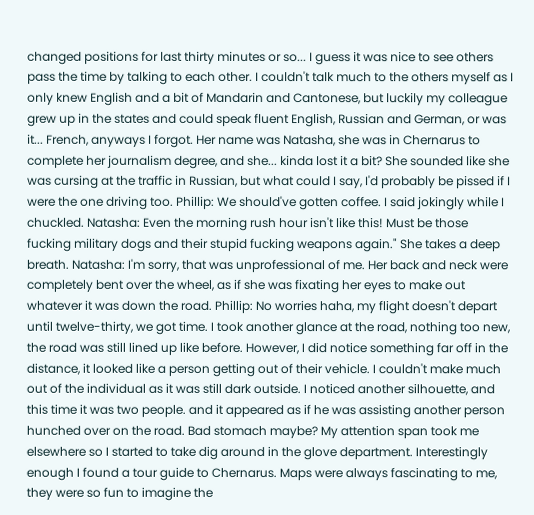changed positions for last thirty minutes or so... I guess it was nice to see others pass the time by talking to each other. I couldn't talk much to the others myself as I only knew English and a bit of Mandarin and Cantonese, but luckily my colleague grew up in the states and could speak fluent English, Russian and German, or was it... French, anyways I forgot. Her name was Natasha, she was in Chernarus to complete her journalism degree, and she... kinda lost it a bit? She sounded like she was cursing at the traffic in Russian, but what could I say, I'd probably be pissed if I were the one driving too. Phillip: We should've gotten coffee. I said jokingly while I chuckled. Natasha: Even the morning rush hour isn't like this! Must be those fucking military dogs and their stupid fucking weapons again." She takes a deep breath. Natasha: I'm sorry, that was unprofessional of me. Her back and neck were completely bent over the wheel, as if she was fixating her eyes to make out whatever it was down the road. Phillip: No worries haha, my flight doesn't depart until twelve-thirty, we got time. I took another glance at the road, nothing too new, the road was still lined up like before. However, I did notice something far off in the distance, it looked like a person getting out of their vehicle. I couldn't make much out of the individual as it was still dark outside. I noticed another silhouette, and this time it was two people. and it appeared as if he was assisting another person hunched over on the road. Bad stomach maybe? My attention span took me elsewhere so I started to take dig around in the glove department. Interestingly enough I found a tour guide to Chernarus. Maps were always fascinating to me, they were so fun to imagine the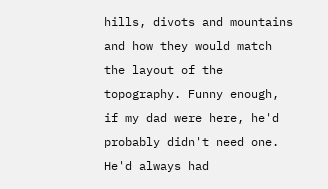hills, divots and mountains and how they would match the layout of the topography. Funny enough, if my dad were here, he'd probably didn't need one. He'd always had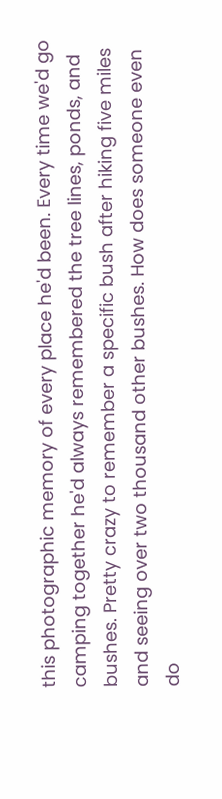this photographic memory of every place he'd been. Every time we'd go camping together he'd always remembered the tree lines, ponds, and bushes. Pretty crazy to remember a specific bush after hiking five miles and seeing over two thousand other bushes. How does someone even do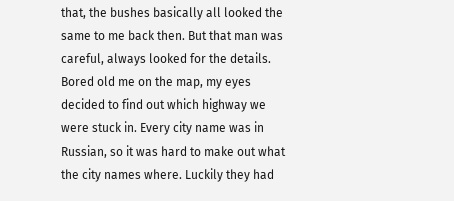that, the bushes basically all looked the same to me back then. But that man was careful, always looked for the details. Bored old me on the map, my eyes decided to find out which highway we were stuck in. Every city name was in Russian, so it was hard to make out what the city names where. Luckily they had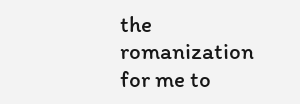the romanization for me to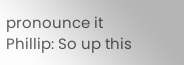pronounce it Phillip: So up this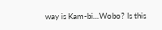way is Kam-bi...Wobo? Is this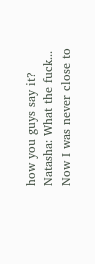how you guys say it? Natasha: What the fuck... Now I was never close to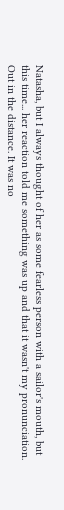Natasha, but I always thought of her as some fearless person with a sailor's mouth, but this time... her reaction told me something was up and that it wasn't my pronunciation. Out in the distance. It was no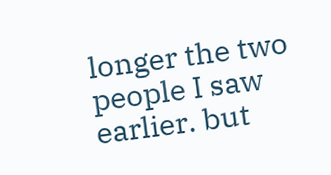longer the two people I saw earlier. but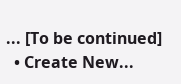... [To be continued]
  • Create New...